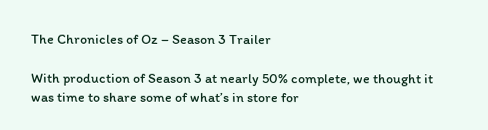The Chronicles of Oz – Season 3 Trailer

With production of Season 3 at nearly 50% complete, we thought it was time to share some of what’s in store for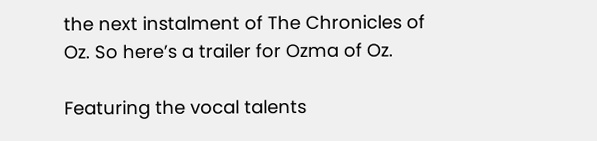the next instalment of The Chronicles of Oz. So here’s a trailer for Ozma of Oz.

Featuring the vocal talents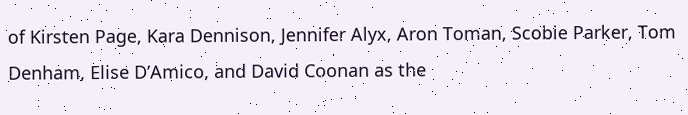of Kirsten Page, Kara Dennison, Jennifer Alyx, Aron Toman, Scobie Parker, Tom Denham, Elise D’Amico, and David Coonan as the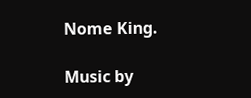Nome King.

Music by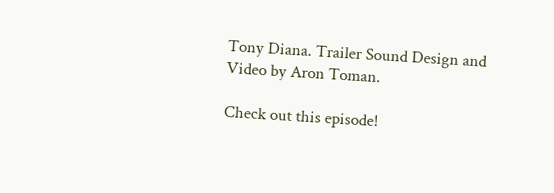Tony Diana. Trailer Sound Design and Video by Aron Toman.

Check out this episode!